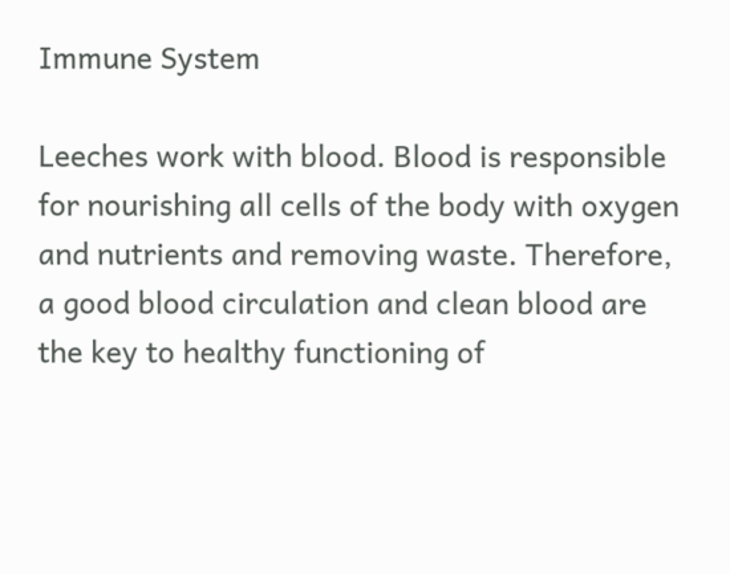Immune System

Leeches work with blood. Blood is responsible for nourishing all cells of the body with oxygen and nutrients and removing waste. Therefore, a good blood circulation and clean blood are the key to healthy functioning of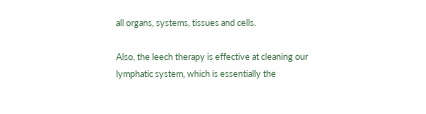all organs, systems, tissues and cells.

Also, the leech therapy is effective at cleaning our lymphatic system, which is essentially the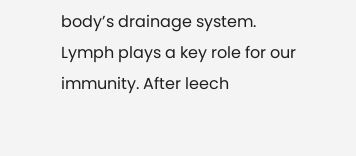body’s drainage system. Lymph plays a key role for our immunity. After leech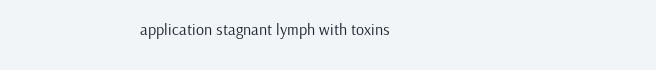application stagnant lymph with toxins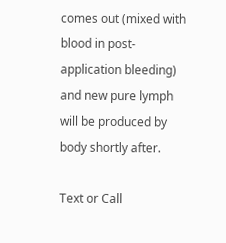comes out (mixed with blood in post-application bleeding) and new pure lymph will be produced by body shortly after.

Text or Call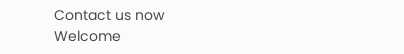Contact us now
Welcome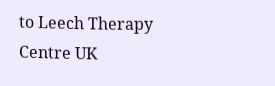to Leech Therapy Centre UK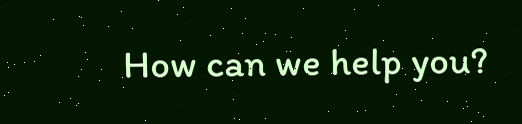How can we help you?